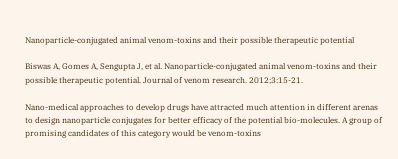Nanoparticle-conjugated animal venom-toxins and their possible therapeutic potential

Biswas A, Gomes A, Sengupta J, et al. Nanoparticle-conjugated animal venom-toxins and their possible therapeutic potential. Journal of venom research. 2012;3:15-21.

Nano-medical approaches to develop drugs have attracted much attention in different arenas to design nanoparticle conjugates for better efficacy of the potential bio-molecules. A group of promising candidates of this category would be venom-toxins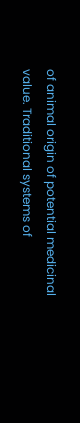of animal origin of potential medicinal value. Traditional systems of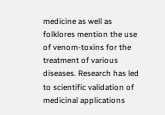medicine as well as folklores mention the use of venom-toxins for the treatment of various diseases. Research has led to scientific validation of medicinal applications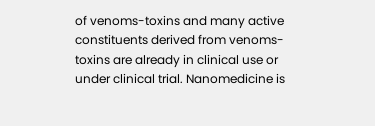of venoms-toxins and many active constituents derived from venoms-toxins are already in clinical use or under clinical trial. Nanomedicine is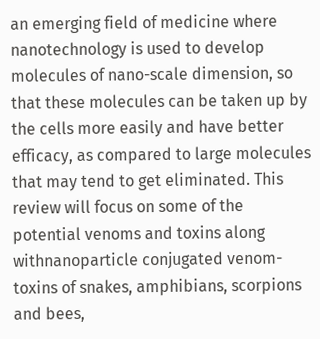an emerging field of medicine where nanotechnology is used to develop molecules of nano-scale dimension, so that these molecules can be taken up by the cells more easily and have better efficacy, as compared to large molecules that may tend to get eliminated. This review will focus on some of the potential venoms and toxins along withnanoparticle conjugated venom-toxins of snakes, amphibians, scorpions and bees,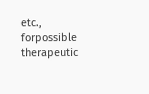etc., forpossible therapeutic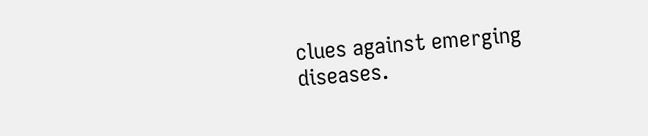clues against emerging diseases.